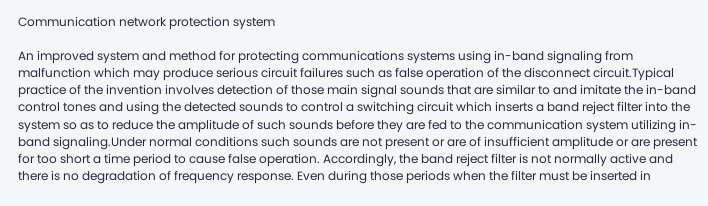Communication network protection system

An improved system and method for protecting communications systems using in-band signaling from malfunction which may produce serious circuit failures such as false operation of the disconnect circuit.Typical practice of the invention involves detection of those main signal sounds that are similar to and imitate the in-band control tones and using the detected sounds to control a switching circuit which inserts a band reject filter into the system so as to reduce the amplitude of such sounds before they are fed to the communication system utilizing in-band signaling.Under normal conditions such sounds are not present or are of insufficient amplitude or are present for too short a time period to cause false operation. Accordingly, the band reject filter is not normally active and there is no degradation of frequency response. Even during those periods when the filter must be inserted in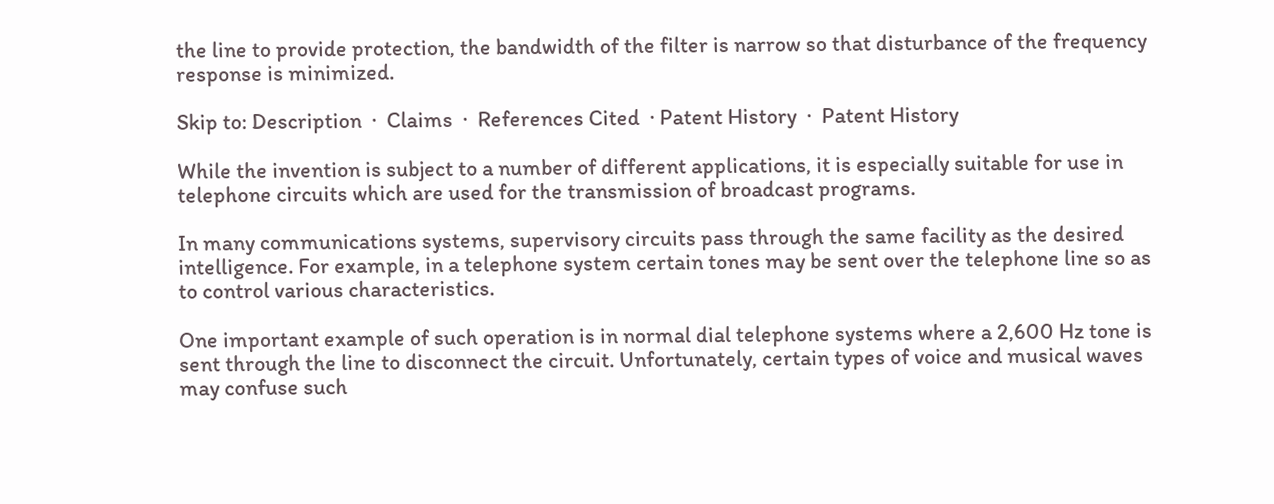the line to provide protection, the bandwidth of the filter is narrow so that disturbance of the frequency response is minimized.

Skip to: Description  ·  Claims  ·  References Cited  · Patent History  ·  Patent History

While the invention is subject to a number of different applications, it is especially suitable for use in telephone circuits which are used for the transmission of broadcast programs.

In many communications systems, supervisory circuits pass through the same facility as the desired intelligence. For example, in a telephone system certain tones may be sent over the telephone line so as to control various characteristics.

One important example of such operation is in normal dial telephone systems where a 2,600 Hz tone is sent through the line to disconnect the circuit. Unfortunately, certain types of voice and musical waves may confuse such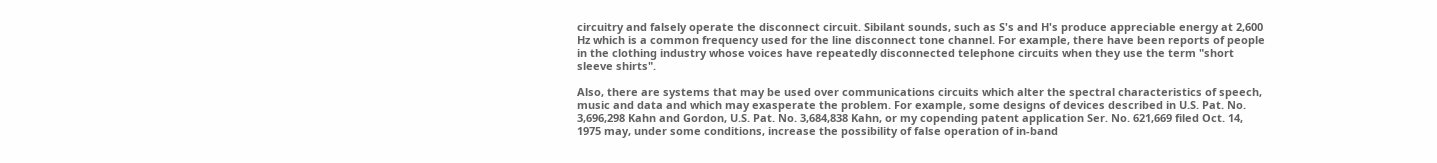circuitry and falsely operate the disconnect circuit. Sibilant sounds, such as S's and H's produce appreciable energy at 2,600 Hz which is a common frequency used for the line disconnect tone channel. For example, there have been reports of people in the clothing industry whose voices have repeatedly disconnected telephone circuits when they use the term "short sleeve shirts".

Also, there are systems that may be used over communications circuits which alter the spectral characteristics of speech, music and data and which may exasperate the problem. For example, some designs of devices described in U.S. Pat. No. 3,696,298 Kahn and Gordon, U.S. Pat. No. 3,684,838 Kahn, or my copending patent application Ser. No. 621,669 filed Oct. 14, 1975 may, under some conditions, increase the possibility of false operation of in-band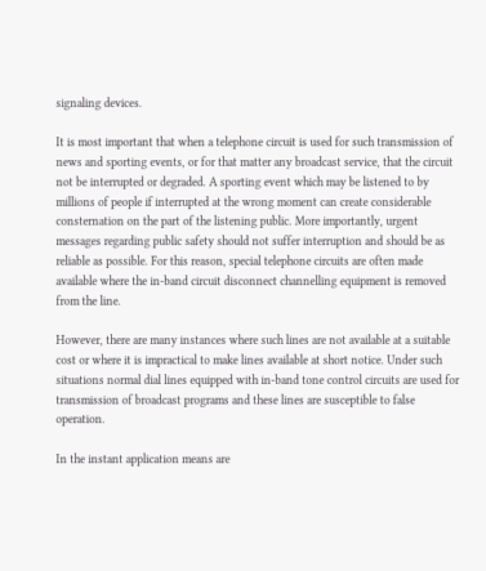signaling devices.

It is most important that when a telephone circuit is used for such transmission of news and sporting events, or for that matter any broadcast service, that the circuit not be interrupted or degraded. A sporting event which may be listened to by millions of people if interrupted at the wrong moment can create considerable consternation on the part of the listening public. More importantly, urgent messages regarding public safety should not suffer interruption and should be as reliable as possible. For this reason, special telephone circuits are often made available where the in-band circuit disconnect channelling equipment is removed from the line.

However, there are many instances where such lines are not available at a suitable cost or where it is impractical to make lines available at short notice. Under such situations normal dial lines equipped with in-band tone control circuits are used for transmission of broadcast programs and these lines are susceptible to false operation.

In the instant application means are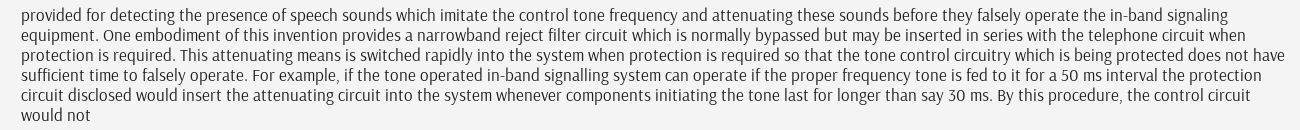provided for detecting the presence of speech sounds which imitate the control tone frequency and attenuating these sounds before they falsely operate the in-band signaling equipment. One embodiment of this invention provides a narrowband reject filter circuit which is normally bypassed but may be inserted in series with the telephone circuit when protection is required. This attenuating means is switched rapidly into the system when protection is required so that the tone control circuitry which is being protected does not have sufficient time to falsely operate. For example, if the tone operated in-band signalling system can operate if the proper frequency tone is fed to it for a 50 ms interval the protection circuit disclosed would insert the attenuating circuit into the system whenever components initiating the tone last for longer than say 30 ms. By this procedure, the control circuit would not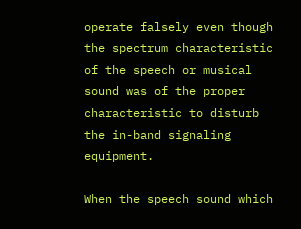operate falsely even though the spectrum characteristic of the speech or musical sound was of the proper characteristic to disturb the in-band signaling equipment.

When the speech sound which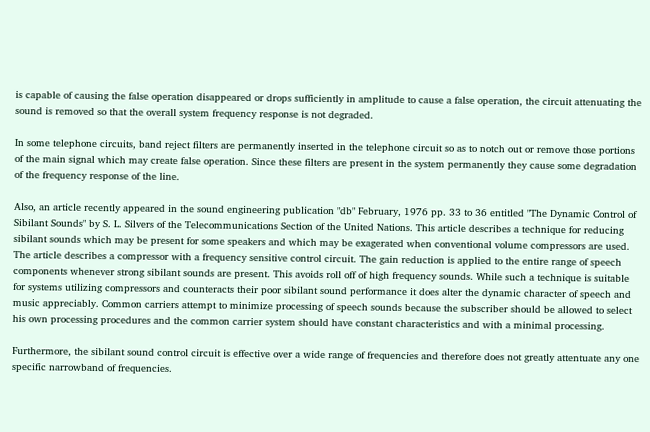is capable of causing the false operation disappeared or drops sufficiently in amplitude to cause a false operation, the circuit attenuating the sound is removed so that the overall system frequency response is not degraded.

In some telephone circuits, band reject filters are permanently inserted in the telephone circuit so as to notch out or remove those portions of the main signal which may create false operation. Since these filters are present in the system permanently they cause some degradation of the frequency response of the line.

Also, an article recently appeared in the sound engineering publication "db" February, 1976 pp. 33 to 36 entitled "The Dynamic Control of Sibilant Sounds" by S. L. Silvers of the Telecommunications Section of the United Nations. This article describes a technique for reducing sibilant sounds which may be present for some speakers and which may be exagerated when conventional volume compressors are used. The article describes a compressor with a frequency sensitive control circuit. The gain reduction is applied to the entire range of speech components whenever strong sibilant sounds are present. This avoids roll off of high frequency sounds. While such a technique is suitable for systems utilizing compressors and counteracts their poor sibilant sound performance it does alter the dynamic character of speech and music appreciably. Common carriers attempt to minimize processing of speech sounds because the subscriber should be allowed to select his own processing procedures and the common carrier system should have constant characteristics and with a minimal processing.

Furthermore, the sibilant sound control circuit is effective over a wide range of frequencies and therefore does not greatly attentuate any one specific narrowband of frequencies.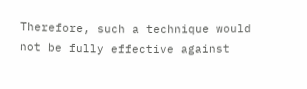Therefore, such a technique would not be fully effective against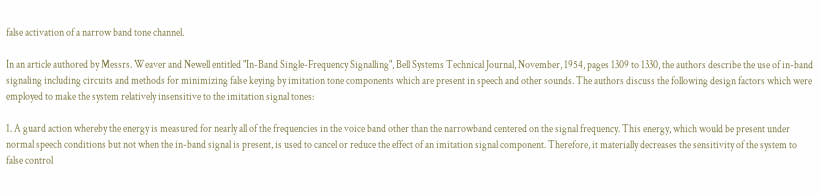false activation of a narrow band tone channel.

In an article authored by Messrs. Weaver and Newell entitled "In-Band Single-Frequency Signalling", Bell Systems Technical Journal, November, 1954, pages 1309 to 1330, the authors describe the use of in-band signaling including circuits and methods for minimizing false keying by imitation tone components which are present in speech and other sounds. The authors discuss the following design factors which were employed to make the system relatively insensitive to the imitation signal tones:

1. A guard action whereby the energy is measured for nearly all of the frequencies in the voice band other than the narrowband centered on the signal frequency. This energy, which would be present under normal speech conditions but not when the in-band signal is present, is used to cancel or reduce the effect of an imitation signal component. Therefore, it materially decreases the sensitivity of the system to false control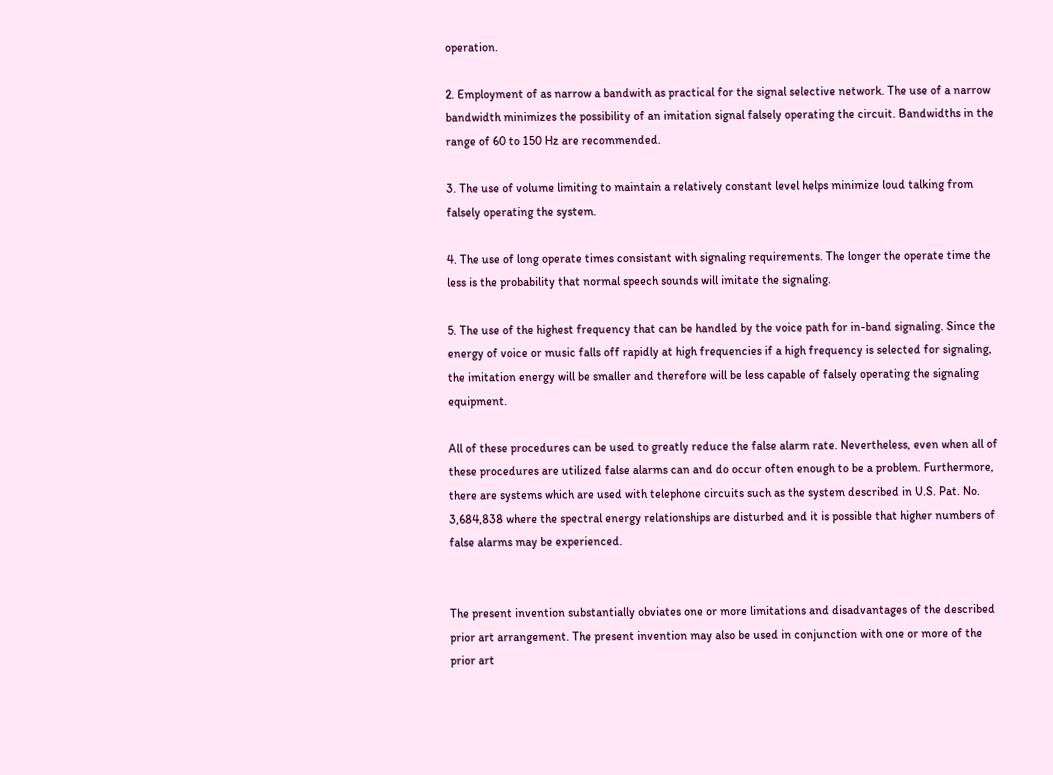operation.

2. Employment of as narrow a bandwith as practical for the signal selective network. The use of a narrow bandwidth minimizes the possibility of an imitation signal falsely operating the circuit. Bandwidths in the range of 60 to 150 Hz are recommended.

3. The use of volume limiting to maintain a relatively constant level helps minimize loud talking from falsely operating the system.

4. The use of long operate times consistant with signaling requirements. The longer the operate time the less is the probability that normal speech sounds will imitate the signaling.

5. The use of the highest frequency that can be handled by the voice path for in-band signaling. Since the energy of voice or music falls off rapidly at high frequencies if a high frequency is selected for signaling, the imitation energy will be smaller and therefore will be less capable of falsely operating the signaling equipment.

All of these procedures can be used to greatly reduce the false alarm rate. Nevertheless, even when all of these procedures are utilized false alarms can and do occur often enough to be a problem. Furthermore, there are systems which are used with telephone circuits such as the system described in U.S. Pat. No. 3,684,838 where the spectral energy relationships are disturbed and it is possible that higher numbers of false alarms may be experienced.


The present invention substantially obviates one or more limitations and disadvantages of the described prior art arrangement. The present invention may also be used in conjunction with one or more of the prior art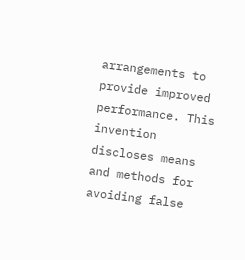arrangements to provide improved performance. This invention discloses means and methods for avoiding false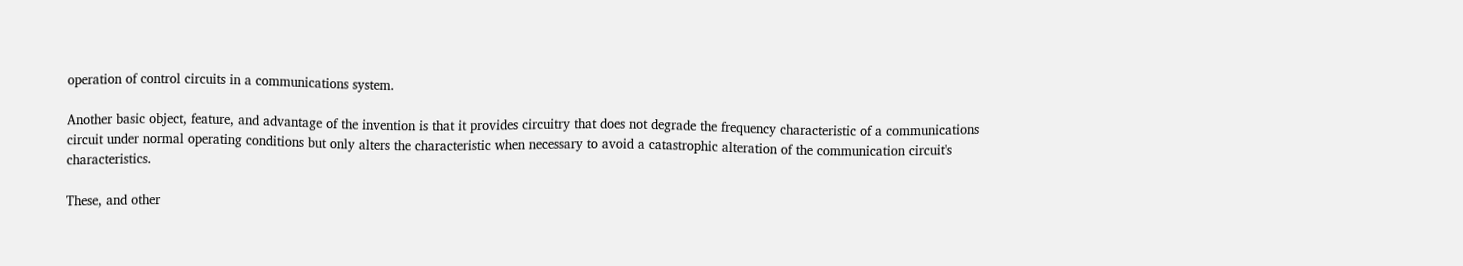operation of control circuits in a communications system.

Another basic object, feature, and advantage of the invention is that it provides circuitry that does not degrade the frequency characteristic of a communications circuit under normal operating conditions but only alters the characteristic when necessary to avoid a catastrophic alteration of the communication circuit's characteristics.

These, and other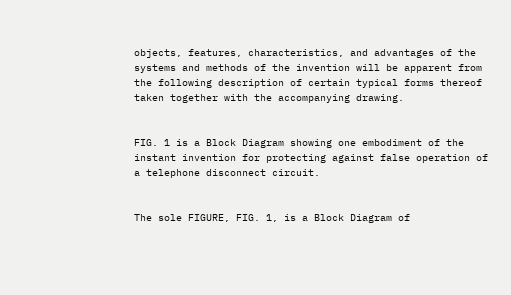objects, features, characteristics, and advantages of the systems and methods of the invention will be apparent from the following description of certain typical forms thereof taken together with the accompanying drawing.


FIG. 1 is a Block Diagram showing one embodiment of the instant invention for protecting against false operation of a telephone disconnect circuit.


The sole FIGURE, FIG. 1, is a Block Diagram of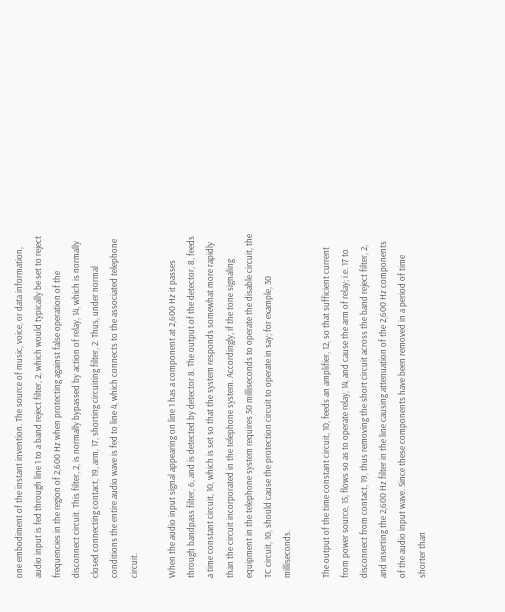one embodiment of the instant invention. The source of music, voice, or data information, audio input is fed through line 1 to a band reject filter, 2, which would typically be set to reject frequencies in the region of 2,600 Hz when protecting against false operation of the disconnect circuit. This filter, 2, is normally bypassed by action of relay, 14, which is normally closed connecting contact, 19, arm, 17, shorting circuiting filter, 2. Thus, under normal conditions the entire audio wave is fed to line 4, which connects to the associated telephone circuit.

When the audio input signal appearing on line 1 has a component at 2,600 Hz it passes through bandpass filter, 6, and is detected by detector 8. The output of the detector, 8, feeds a time constant circuit, 10, which is set so that the system responds somewhat more rapidly than the circuit incorporated in the telephone system. Accordingly, if the tone signaling equipment in the telephone system requires 50 milliseconds to operate the disable circuit, the TC circuit, 10, should cause the protection circuit to operate in say; for example, 30 milliseconds.

The output of the time constant circuit, 10, feeds an amplifier, 12, so that sufficient current from power source, 15, flows so as to operate relay, 14, and cause the arm of relay; i.e. 17 to disconnect from contact, 19, thus removing the short circuit across the band reject filter, 2, and inserting the 2,600 Hz filter in the line causing attenuation of the 2,600 Hz components of the audio input wave. Since these components have been removed in a period of time shorter than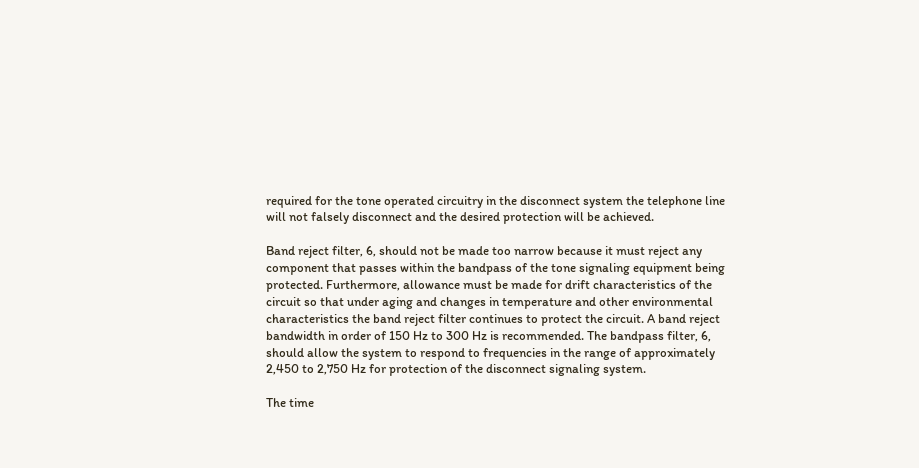required for the tone operated circuitry in the disconnect system the telephone line will not falsely disconnect and the desired protection will be achieved.

Band reject filter, 6, should not be made too narrow because it must reject any component that passes within the bandpass of the tone signaling equipment being protected. Furthermore, allowance must be made for drift characteristics of the circuit so that under aging and changes in temperature and other environmental characteristics the band reject filter continues to protect the circuit. A band reject bandwidth in order of 150 Hz to 300 Hz is recommended. The bandpass filter, 6, should allow the system to respond to frequencies in the range of approximately 2,450 to 2,750 Hz for protection of the disconnect signaling system.

The time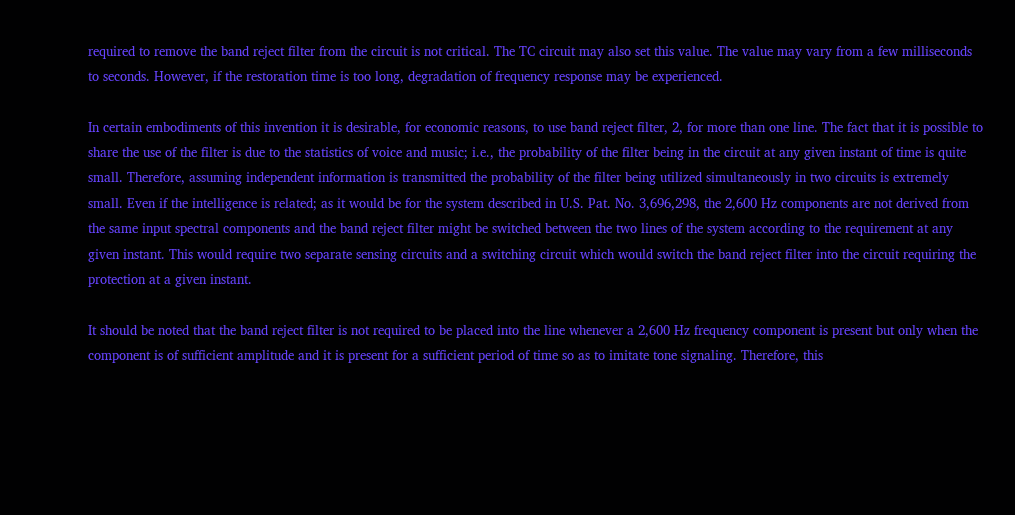required to remove the band reject filter from the circuit is not critical. The TC circuit may also set this value. The value may vary from a few milliseconds to seconds. However, if the restoration time is too long, degradation of frequency response may be experienced.

In certain embodiments of this invention it is desirable, for economic reasons, to use band reject filter, 2, for more than one line. The fact that it is possible to share the use of the filter is due to the statistics of voice and music; i.e., the probability of the filter being in the circuit at any given instant of time is quite small. Therefore, assuming independent information is transmitted the probability of the filter being utilized simultaneously in two circuits is extremely small. Even if the intelligence is related; as it would be for the system described in U.S. Pat. No. 3,696,298, the 2,600 Hz components are not derived from the same input spectral components and the band reject filter might be switched between the two lines of the system according to the requirement at any given instant. This would require two separate sensing circuits and a switching circuit which would switch the band reject filter into the circuit requiring the protection at a given instant.

It should be noted that the band reject filter is not required to be placed into the line whenever a 2,600 Hz frequency component is present but only when the component is of sufficient amplitude and it is present for a sufficient period of time so as to imitate tone signaling. Therefore, this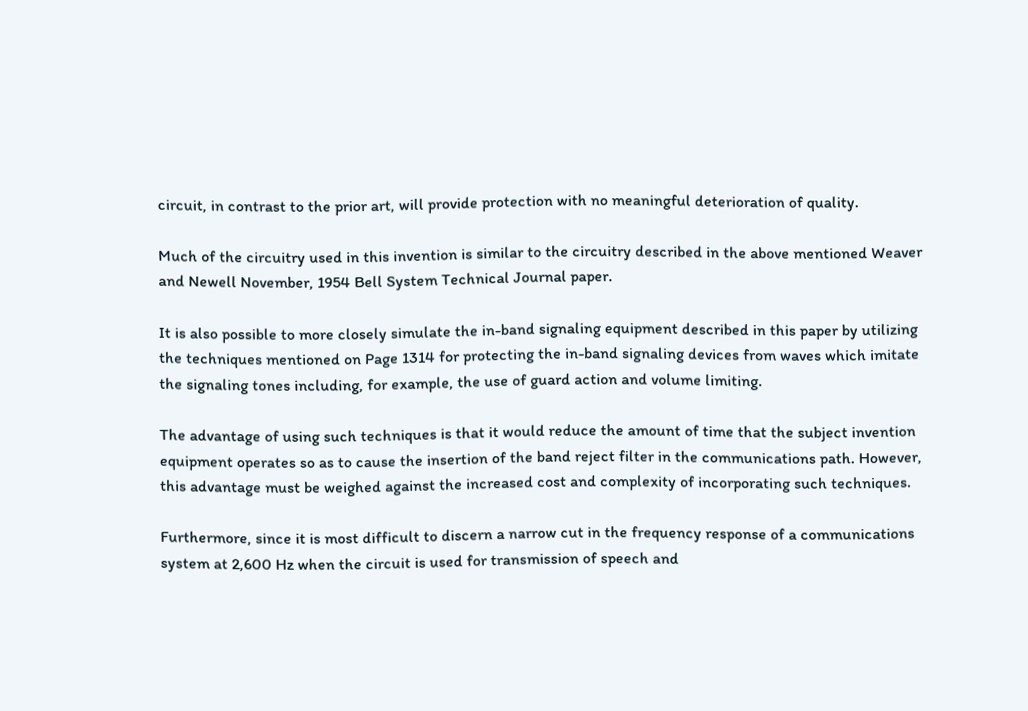circuit, in contrast to the prior art, will provide protection with no meaningful deterioration of quality.

Much of the circuitry used in this invention is similar to the circuitry described in the above mentioned Weaver and Newell November, 1954 Bell System Technical Journal paper.

It is also possible to more closely simulate the in-band signaling equipment described in this paper by utilizing the techniques mentioned on Page 1314 for protecting the in-band signaling devices from waves which imitate the signaling tones including, for example, the use of guard action and volume limiting.

The advantage of using such techniques is that it would reduce the amount of time that the subject invention equipment operates so as to cause the insertion of the band reject filter in the communications path. However, this advantage must be weighed against the increased cost and complexity of incorporating such techniques.

Furthermore, since it is most difficult to discern a narrow cut in the frequency response of a communications system at 2,600 Hz when the circuit is used for transmission of speech and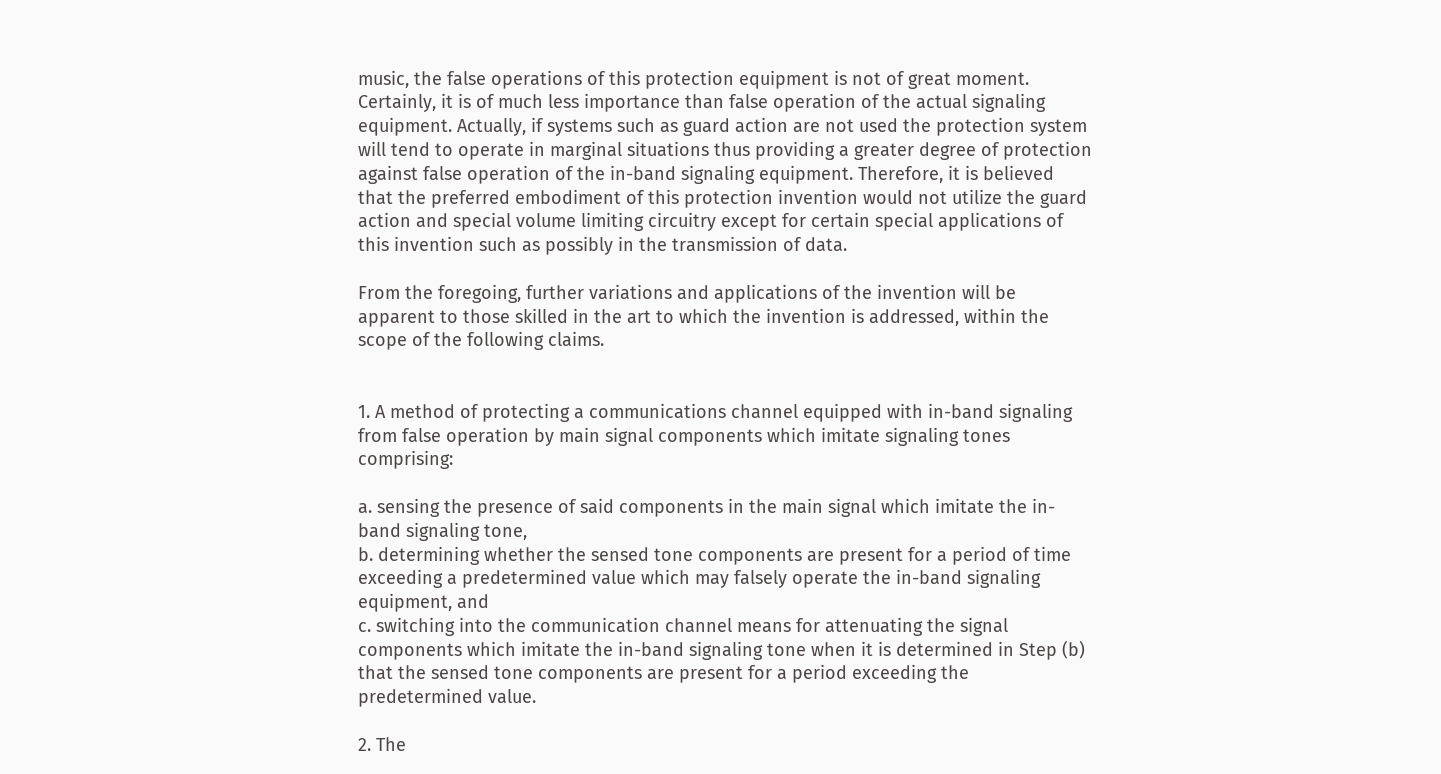music, the false operations of this protection equipment is not of great moment. Certainly, it is of much less importance than false operation of the actual signaling equipment. Actually, if systems such as guard action are not used the protection system will tend to operate in marginal situations thus providing a greater degree of protection against false operation of the in-band signaling equipment. Therefore, it is believed that the preferred embodiment of this protection invention would not utilize the guard action and special volume limiting circuitry except for certain special applications of this invention such as possibly in the transmission of data.

From the foregoing, further variations and applications of the invention will be apparent to those skilled in the art to which the invention is addressed, within the scope of the following claims.


1. A method of protecting a communications channel equipped with in-band signaling from false operation by main signal components which imitate signaling tones comprising:

a. sensing the presence of said components in the main signal which imitate the in-band signaling tone,
b. determining whether the sensed tone components are present for a period of time exceeding a predetermined value which may falsely operate the in-band signaling equipment, and
c. switching into the communication channel means for attenuating the signal components which imitate the in-band signaling tone when it is determined in Step (b) that the sensed tone components are present for a period exceeding the predetermined value.

2. The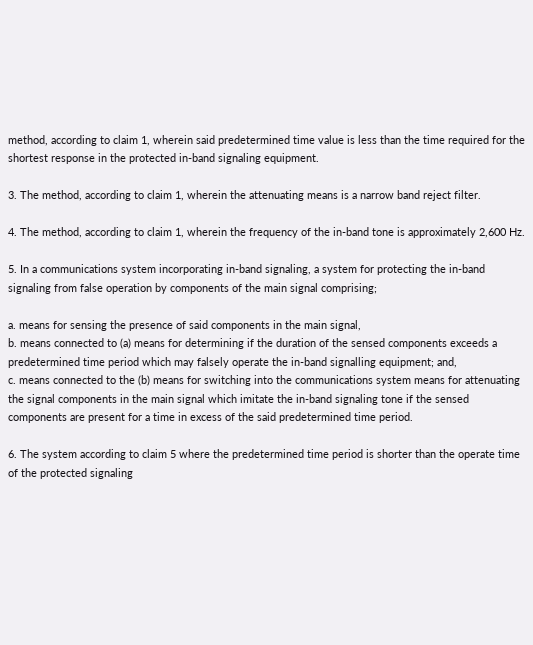method, according to claim 1, wherein said predetermined time value is less than the time required for the shortest response in the protected in-band signaling equipment.

3. The method, according to claim 1, wherein the attenuating means is a narrow band reject filter.

4. The method, according to claim 1, wherein the frequency of the in-band tone is approximately 2,600 Hz.

5. In a communications system incorporating in-band signaling, a system for protecting the in-band signaling from false operation by components of the main signal comprising;

a. means for sensing the presence of said components in the main signal,
b. means connected to (a) means for determining if the duration of the sensed components exceeds a predetermined time period which may falsely operate the in-band signalling equipment; and,
c. means connected to the (b) means for switching into the communications system means for attenuating the signal components in the main signal which imitate the in-band signaling tone if the sensed components are present for a time in excess of the said predetermined time period.

6. The system according to claim 5 where the predetermined time period is shorter than the operate time of the protected signaling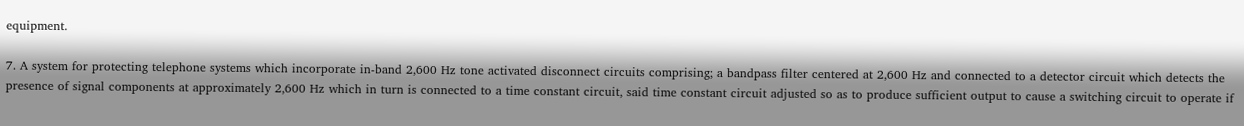equipment.

7. A system for protecting telephone systems which incorporate in-band 2,600 Hz tone activated disconnect circuits comprising; a bandpass filter centered at 2,600 Hz and connected to a detector circuit which detects the presence of signal components at approximately 2,600 Hz which in turn is connected to a time constant circuit, said time constant circuit adjusted so as to produce sufficient output to cause a switching circuit to operate if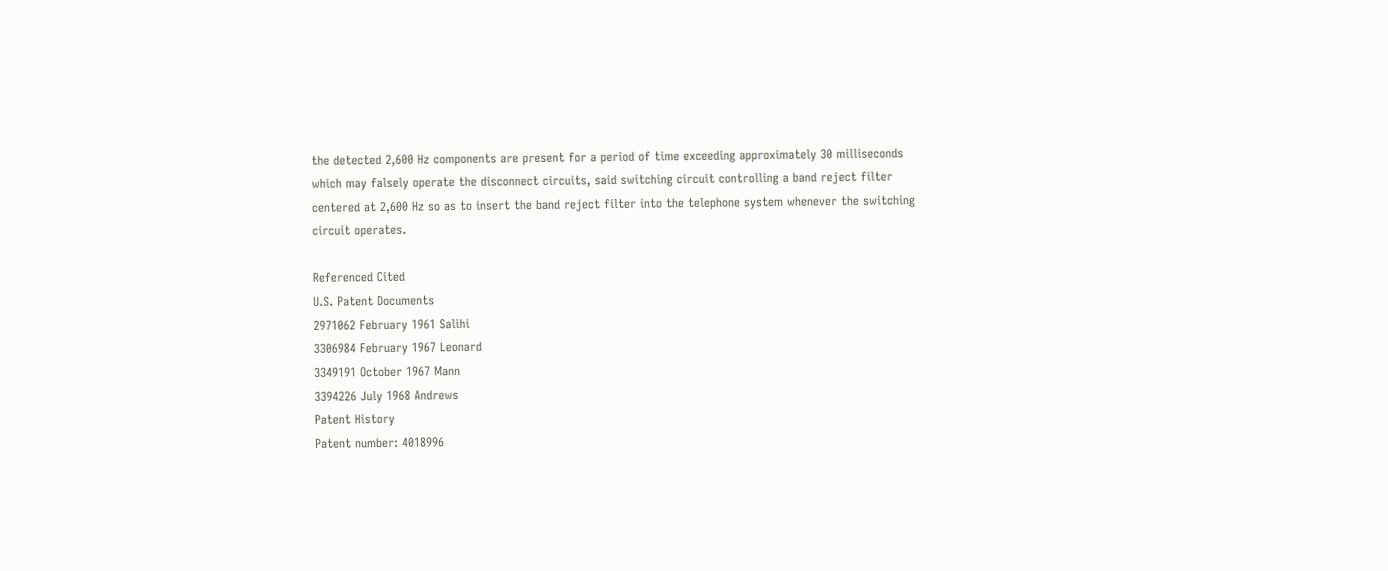the detected 2,600 Hz components are present for a period of time exceeding approximately 30 milliseconds which may falsely operate the disconnect circuits, said switching circuit controlling a band reject filter centered at 2,600 Hz so as to insert the band reject filter into the telephone system whenever the switching circuit operates.

Referenced Cited
U.S. Patent Documents
2971062 February 1961 Salihi
3306984 February 1967 Leonard
3349191 October 1967 Mann
3394226 July 1968 Andrews
Patent History
Patent number: 4018996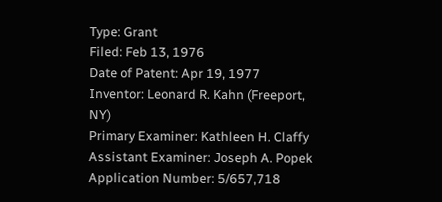Type: Grant
Filed: Feb 13, 1976
Date of Patent: Apr 19, 1977
Inventor: Leonard R. Kahn (Freeport, NY)
Primary Examiner: Kathleen H. Claffy
Assistant Examiner: Joseph A. Popek
Application Number: 5/657,718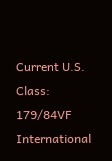Current U.S. Class: 179/84VF
International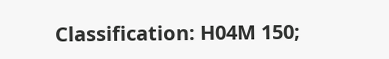Classification: H04M 150;